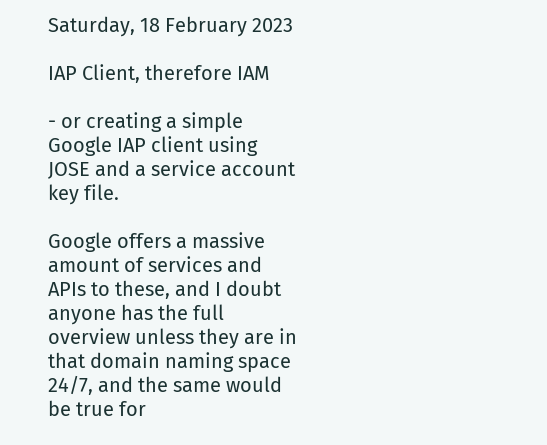Saturday, 18 February 2023

IAP Client, therefore IAM

- or creating a simple Google IAP client using JOSE and a service account key file.

Google offers a massive amount of services and APIs to these, and I doubt anyone has the full overview unless they are in that domain naming space 24/7, and the same would be true for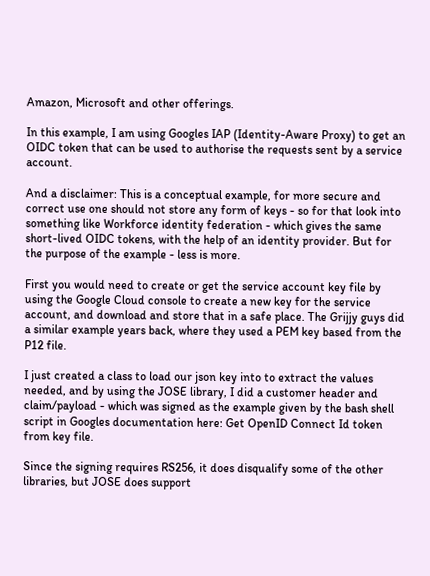Amazon, Microsoft and other offerings.

In this example, I am using Googles IAP (Identity-Aware Proxy) to get an OIDC token that can be used to authorise the requests sent by a service account.

And a disclaimer: This is a conceptual example, for more secure and correct use one should not store any form of keys - so for that look into something like Workforce identity federation - which gives the same short-lived OIDC tokens, with the help of an identity provider. But for the purpose of the example - less is more.

First you would need to create or get the service account key file by using the Google Cloud console to create a new key for the service account, and download and store that in a safe place. The Grijjy guys did a similar example years back, where they used a PEM key based from the P12 file.

I just created a class to load our json key into to extract the values needed, and by using the JOSE library, I did a customer header and claim/payload - which was signed as the example given by the bash shell script in Googles documentation here: Get OpenID Connect Id token from key file.

Since the signing requires RS256, it does disqualify some of the other libraries, but JOSE does support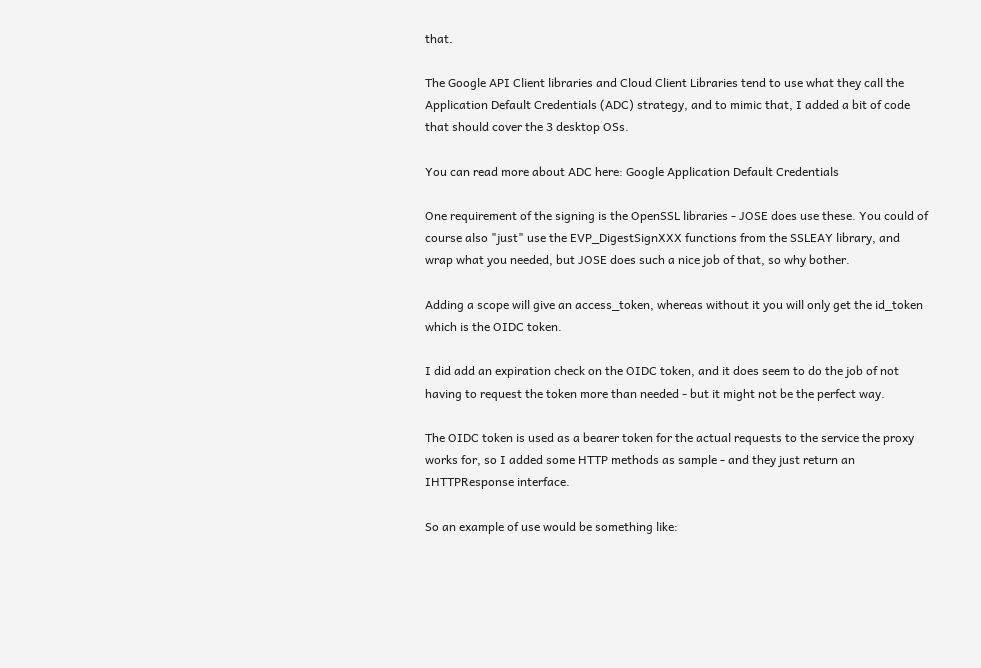that.

The Google API Client libraries and Cloud Client Libraries tend to use what they call the Application Default Credentials (ADC) strategy, and to mimic that, I added a bit of code that should cover the 3 desktop OSs.

You can read more about ADC here: Google Application Default Credentials

One requirement of the signing is the OpenSSL libraries - JOSE does use these. You could of course also "just" use the EVP_DigestSignXXX functions from the SSLEAY library, and wrap what you needed, but JOSE does such a nice job of that, so why bother.

Adding a scope will give an access_token, whereas without it you will only get the id_token which is the OIDC token.

I did add an expiration check on the OIDC token, and it does seem to do the job of not having to request the token more than needed - but it might not be the perfect way.

The OIDC token is used as a bearer token for the actual requests to the service the proxy works for, so I added some HTTP methods as sample - and they just return an IHTTPResponse interface.

So an example of use would be something like: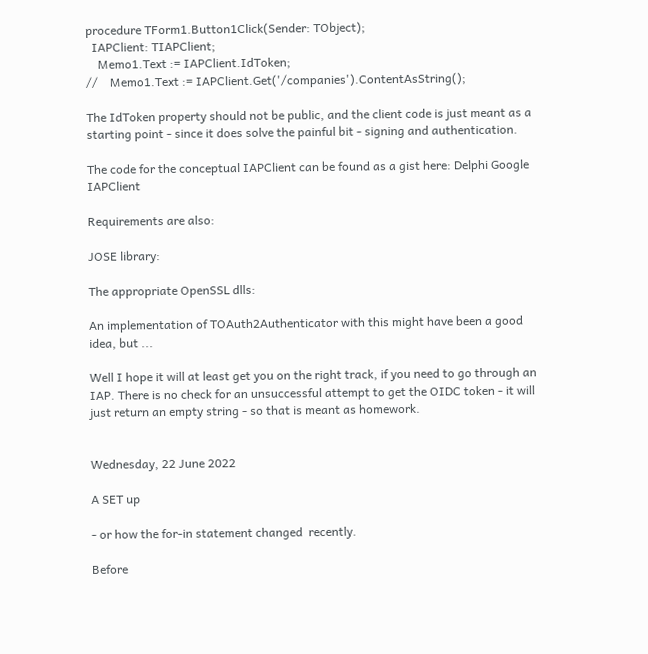procedure TForm1.Button1Click(Sender: TObject);
  IAPClient: TIAPClient;
    Memo1.Text := IAPClient.IdToken;
//    Memo1.Text := IAPClient.Get('/companies').ContentAsString();

The IdToken property should not be public, and the client code is just meant as a starting point - since it does solve the painful bit - signing and authentication.

The code for the conceptual IAPClient can be found as a gist here: Delphi Google IAPClient

Requirements are also:

JOSE library:

The appropriate OpenSSL dlls:

An implementation of TOAuth2Authenticator with this might have been a good idea, but ...

Well I hope it will at least get you on the right track, if you need to go through an IAP. There is no check for an unsuccessful attempt to get the OIDC token - it will just return an empty string - so that is meant as homework.


Wednesday, 22 June 2022

A SET up

- or how the for-in statement changed  recently.

Before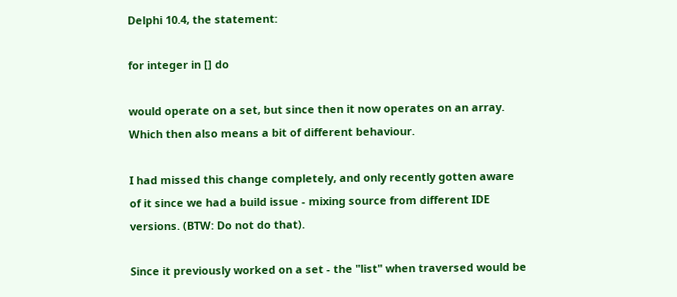Delphi 10.4, the statement:

for integer in [] do

would operate on a set, but since then it now operates on an array. Which then also means a bit of different behaviour.

I had missed this change completely, and only recently gotten aware of it since we had a build issue - mixing source from different IDE versions. (BTW: Do not do that).

Since it previously worked on a set - the "list" when traversed would be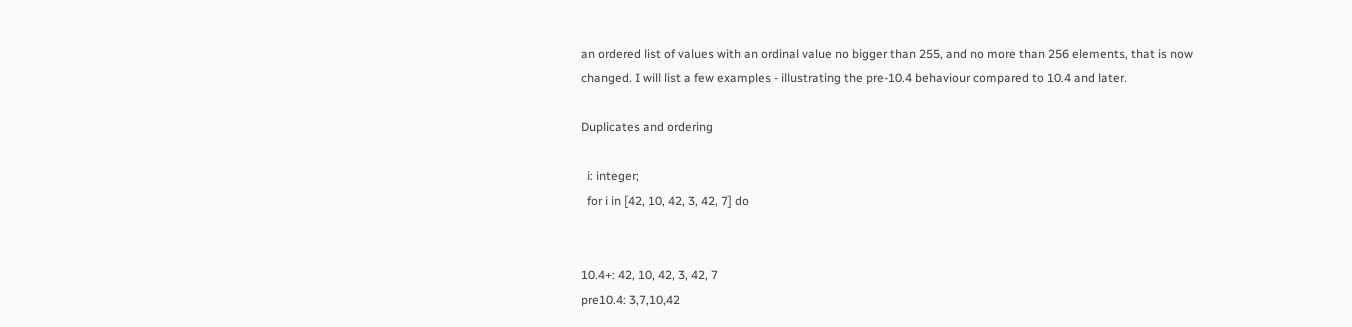an ordered list of values with an ordinal value no bigger than 255, and no more than 256 elements, that is now changed. I will list a few examples - illustrating the pre-10.4 behaviour compared to 10.4 and later.

Duplicates and ordering

  i: integer;
  for i in [42, 10, 42, 3, 42, 7] do


10.4+: 42, 10, 42, 3, 42, 7
pre10.4: 3,7,10,42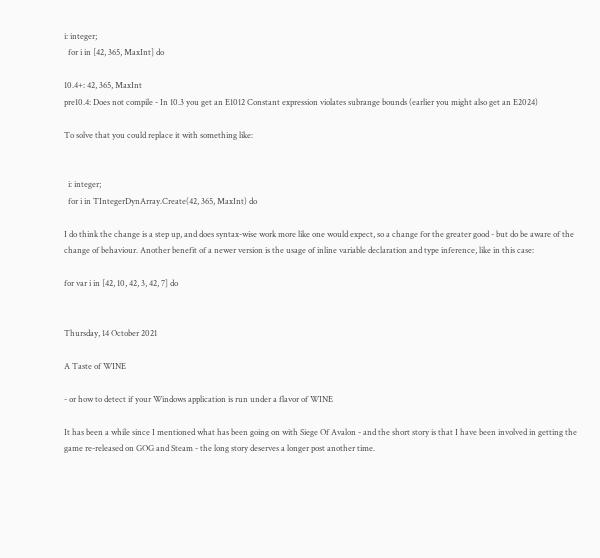i: integer;
  for i in [42, 365, MaxInt] do

10.4+: 42, 365, MaxInt
pre10.4: Does not compile - In 10.3 you get an E1012 Constant expression violates subrange bounds (earlier you might also get an E2024)

To solve that you could replace it with something like:


  i: integer;
  for i in TIntegerDynArray.Create(42, 365, MaxInt) do

I do think the change is a step up, and does syntax-wise work more like one would expect, so a change for the greater good - but do be aware of the change of behaviour. Another benefit of a newer version is the usage of inline variable declaration and type inference, like in this case:

for var i in [42, 10, 42, 3, 42, 7] do


Thursday, 14 October 2021

A Taste of WINE

- or how to detect if your Windows application is run under a flavor of WINE

It has been a while since I mentioned what has been going on with Siege Of Avalon - and the short story is that I have been involved in getting the game re-released on GOG and Steam - the long story deserves a longer post another time.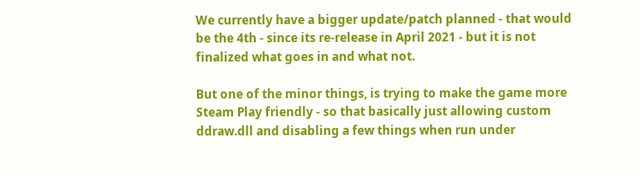We currently have a bigger update/patch planned - that would be the 4th - since its re-release in April 2021 - but it is not finalized what goes in and what not.

But one of the minor things, is trying to make the game more Steam Play friendly - so that basically just allowing custom ddraw.dll and disabling a few things when run under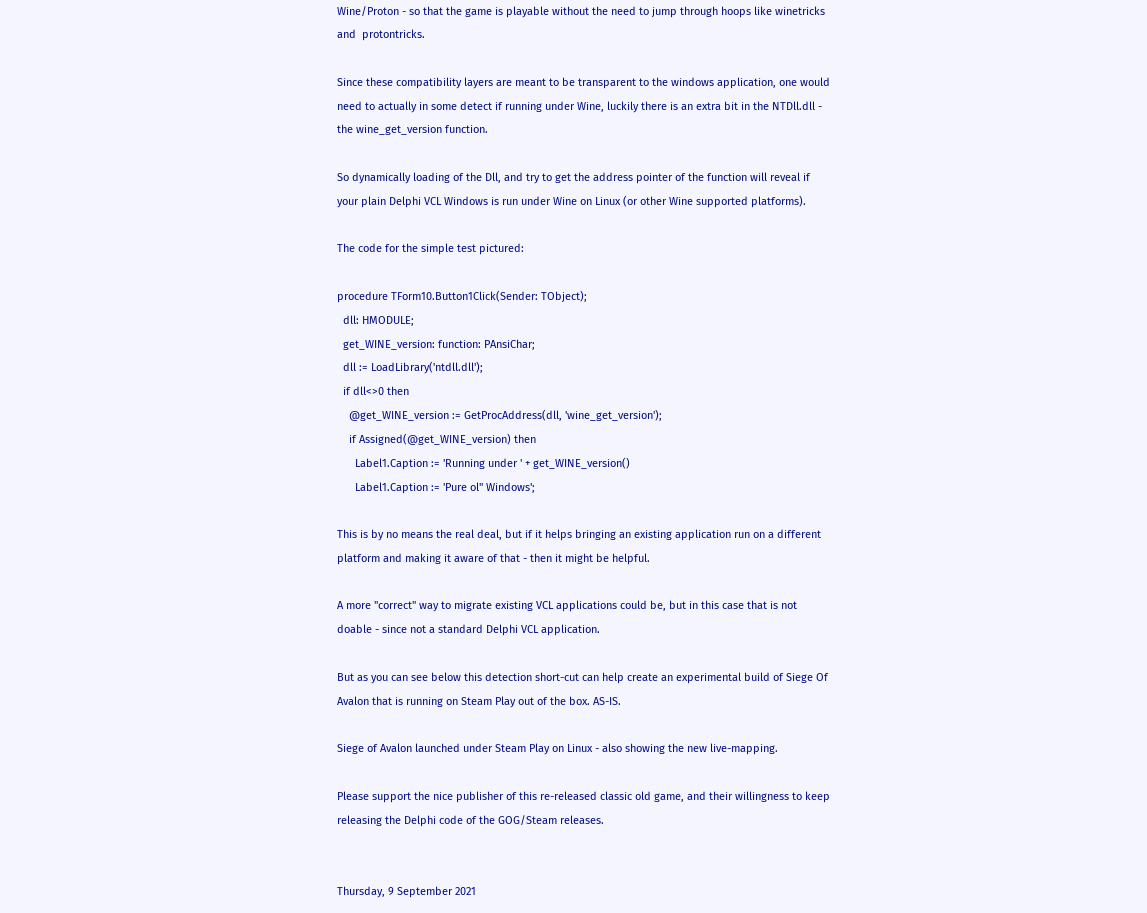Wine/Proton - so that the game is playable without the need to jump through hoops like winetricks and  protontricks.

Since these compatibility layers are meant to be transparent to the windows application, one would need to actually in some detect if running under Wine, luckily there is an extra bit in the NTDll.dll - the wine_get_version function.

So dynamically loading of the Dll, and try to get the address pointer of the function will reveal if your plain Delphi VCL Windows is run under Wine on Linux (or other Wine supported platforms).

The code for the simple test pictured:

procedure TForm10.Button1Click(Sender: TObject);
  dll: HMODULE;
  get_WINE_version: function: PAnsiChar;
  dll := LoadLibrary('ntdll.dll');
  if dll<>0 then
    @get_WINE_version := GetProcAddress(dll, 'wine_get_version');
    if Assigned(@get_WINE_version) then
      Label1.Caption := 'Running under ' + get_WINE_version()
      Label1.Caption := 'Pure ol'' Windows';

This is by no means the real deal, but if it helps bringing an existing application run on a different platform and making it aware of that - then it might be helpful.

A more "correct" way to migrate existing VCL applications could be, but in this case that is not doable - since not a standard Delphi VCL application.

But as you can see below this detection short-cut can help create an experimental build of Siege Of Avalon that is running on Steam Play out of the box. AS-IS.

Siege of Avalon launched under Steam Play on Linux - also showing the new live-mapping.

Please support the nice publisher of this re-released classic old game, and their willingness to keep releasing the Delphi code of the GOG/Steam releases.


Thursday, 9 September 2021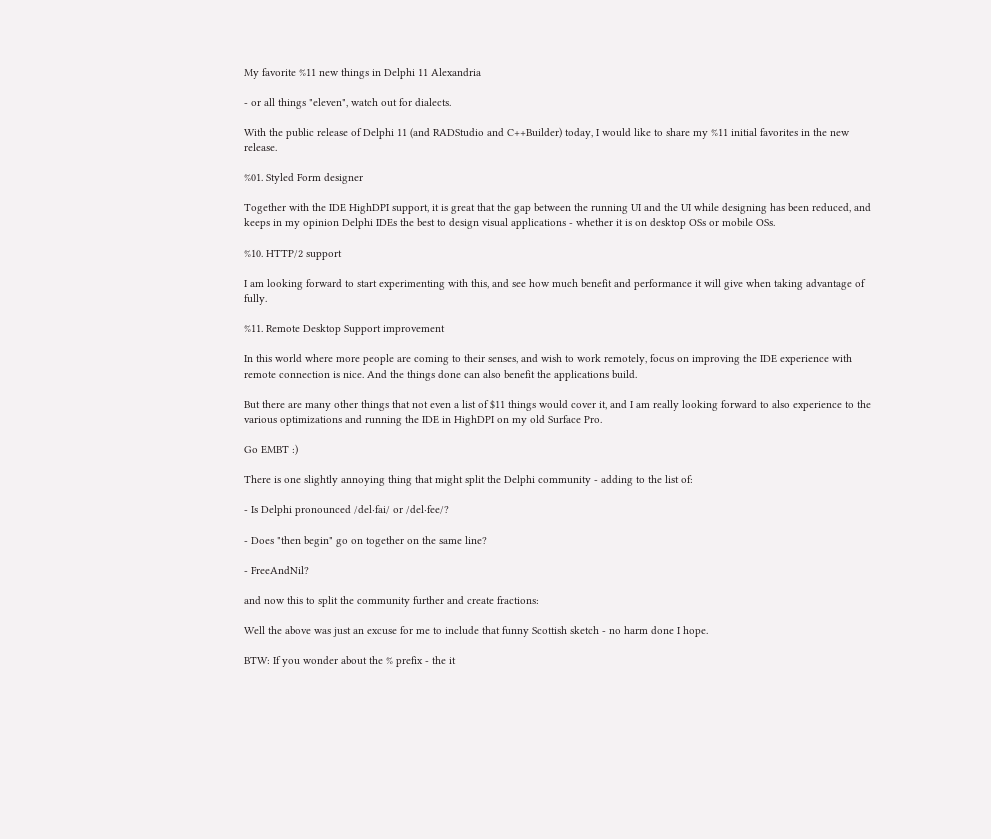My favorite %11 new things in Delphi 11 Alexandria

- or all things "eleven", watch out for dialects.

With the public release of Delphi 11 (and RADStudio and C++Builder) today, I would like to share my %11 initial favorites in the new release.

%01. Styled Form designer

Together with the IDE HighDPI support, it is great that the gap between the running UI and the UI while designing has been reduced, and keeps in my opinion Delphi IDEs the best to design visual applications - whether it is on desktop OSs or mobile OSs.

%10. HTTP/2 support

I am looking forward to start experimenting with this, and see how much benefit and performance it will give when taking advantage of fully.

%11. Remote Desktop Support improvement

In this world where more people are coming to their senses, and wish to work remotely, focus on improving the IDE experience with remote connection is nice. And the things done can also benefit the applications build.

But there are many other things that not even a list of $11 things would cover it, and I am really looking forward to also experience to the various optimizations and running the IDE in HighDPI on my old Surface Pro.

Go EMBT :)

There is one slightly annoying thing that might split the Delphi community - adding to the list of:

- Is Delphi pronounced /del·fai/ or /del·fee/?

- Does "then begin" go on together on the same line?

- FreeAndNil?

and now this to split the community further and create fractions:

Well the above was just an excuse for me to include that funny Scottish sketch - no harm done I hope.

BTW: If you wonder about the % prefix - the it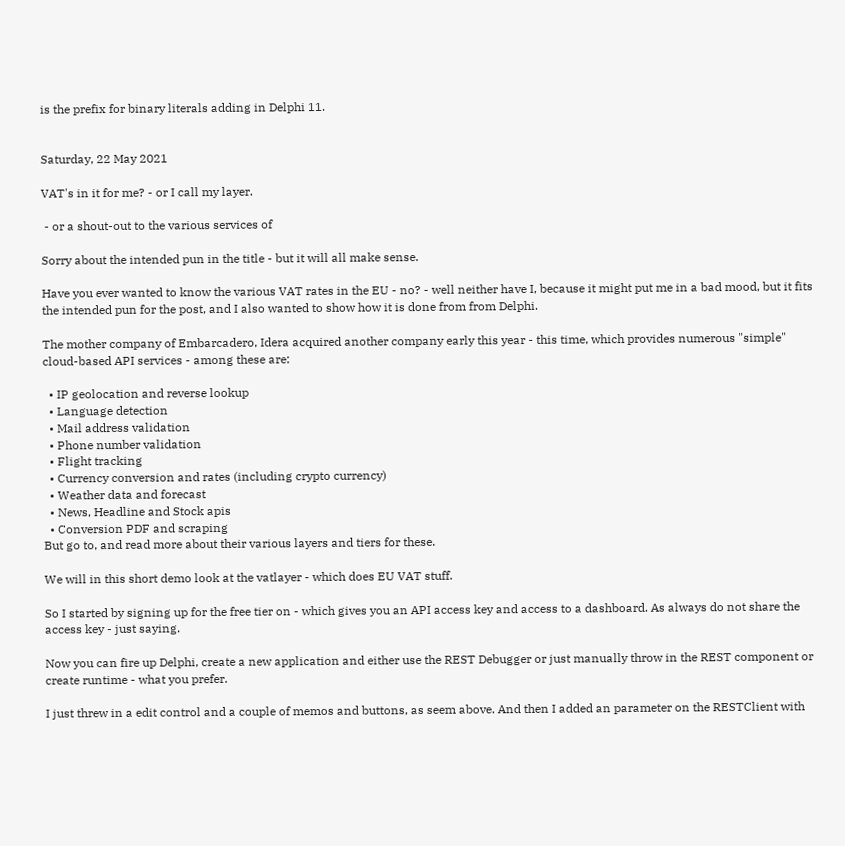is the prefix for binary literals adding in Delphi 11.


Saturday, 22 May 2021

VAT's in it for me? - or I call my layer.

 - or a shout-out to the various services of

Sorry about the intended pun in the title - but it will all make sense.

Have you ever wanted to know the various VAT rates in the EU - no? - well neither have I, because it might put me in a bad mood, but it fits the intended pun for the post, and I also wanted to show how it is done from from Delphi.

The mother company of Embarcadero, Idera acquired another company early this year - this time, which provides numerous "simple" cloud-based API services - among these are:

  • IP geolocation and reverse lookup
  • Language detection
  • Mail address validation
  • Phone number validation
  • Flight tracking
  • Currency conversion and rates (including crypto currency)
  • Weather data and forecast
  • News, Headline and Stock apis
  • Conversion PDF and scraping
But go to, and read more about their various layers and tiers for these.

We will in this short demo look at the vatlayer - which does EU VAT stuff.

So I started by signing up for the free tier on - which gives you an API access key and access to a dashboard. As always do not share the access key - just saying.

Now you can fire up Delphi, create a new application and either use the REST Debugger or just manually throw in the REST component or create runtime - what you prefer.

I just threw in a edit control and a couple of memos and buttons, as seem above. And then I added an parameter on the RESTClient with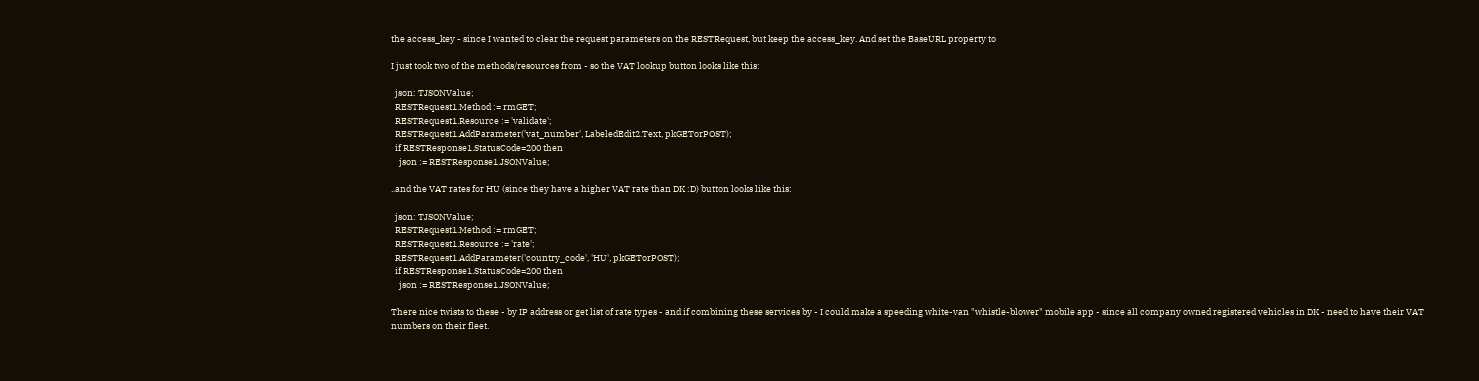the access_key - since I wanted to clear the request parameters on the RESTRequest, but keep the access_key. And set the BaseURL property to

I just took two of the methods/resources from - so the VAT lookup button looks like this:

  json: TJSONValue;
  RESTRequest1.Method := rmGET;
  RESTRequest1.Resource := 'validate';
  RESTRequest1.AddParameter('vat_number', LabeledEdit2.Text, pkGETorPOST);
  if RESTResponse1.StatusCode=200 then
    json := RESTResponse1.JSONValue;

..and the VAT rates for HU (since they have a higher VAT rate than DK :D) button looks like this:

  json: TJSONValue;
  RESTRequest1.Method := rmGET;
  RESTRequest1.Resource := 'rate';
  RESTRequest1.AddParameter('country_code', 'HU', pkGETorPOST);
  if RESTResponse1.StatusCode=200 then
    json := RESTResponse1.JSONValue;

There nice twists to these - by IP address or get list of rate types - and if combining these services by - I could make a speeding white-van "whistle-blower" mobile app - since all company owned registered vehicles in DK - need to have their VAT numbers on their fleet.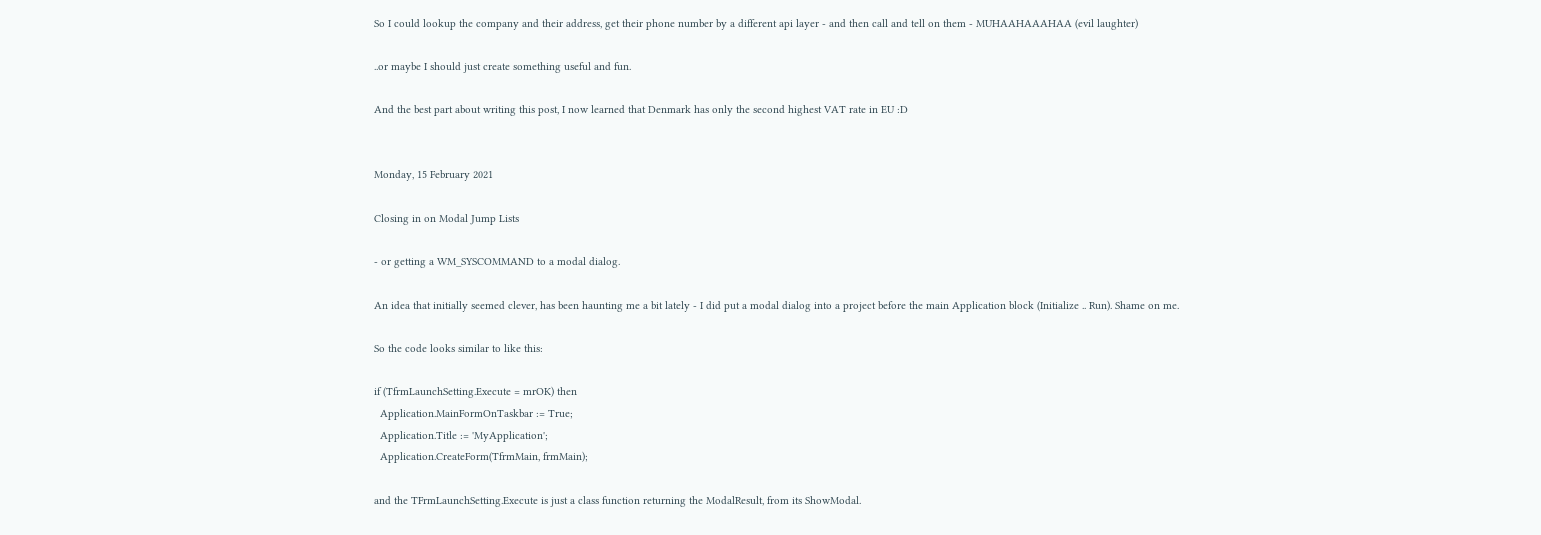So I could lookup the company and their address, get their phone number by a different api layer - and then call and tell on them - MUHAAHAAAHAA (evil laughter)

..or maybe I should just create something useful and fun.

And the best part about writing this post, I now learned that Denmark has only the second highest VAT rate in EU :D


Monday, 15 February 2021

Closing in on Modal Jump Lists

- or getting a WM_SYSCOMMAND to a modal dialog.

An idea that initially seemed clever, has been haunting me a bit lately - I did put a modal dialog into a project before the main Application block (Initialize .. Run). Shame on me.

So the code looks similar to like this:

if (TfrmLaunchSetting.Execute = mrOK) then
  Application.MainFormOnTaskbar := True;
  Application.Title := 'MyApplication';
  Application.CreateForm(TfrmMain, frmMain);

and the TFrmLaunchSetting.Execute is just a class function returning the ModalResult, from its ShowModal.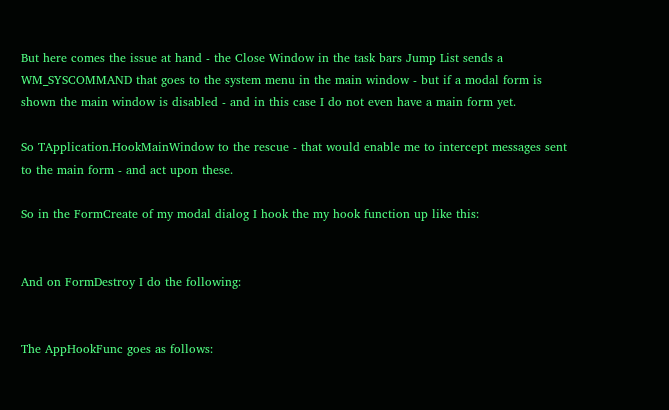But here comes the issue at hand - the Close Window in the task bars Jump List sends a WM_SYSCOMMAND that goes to the system menu in the main window - but if a modal form is shown the main window is disabled - and in this case I do not even have a main form yet.

So TApplication.HookMainWindow to the rescue - that would enable me to intercept messages sent to the main form - and act upon these.

So in the FormCreate of my modal dialog I hook the my hook function up like this:


And on FormDestroy I do the following:


The AppHookFunc goes as follows: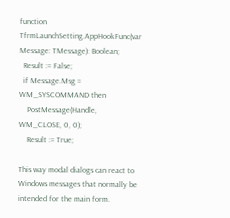function TfrmLaunchSetting.AppHookFunc(var Message: TMessage): Boolean;
  Result := False;
  if Message.Msg = WM_SYSCOMMAND then
    PostMessage(Handle, WM_CLOSE, 0, 0);
    Result := True;

This way modal dialogs can react to Windows messages that normally be intended for the main form.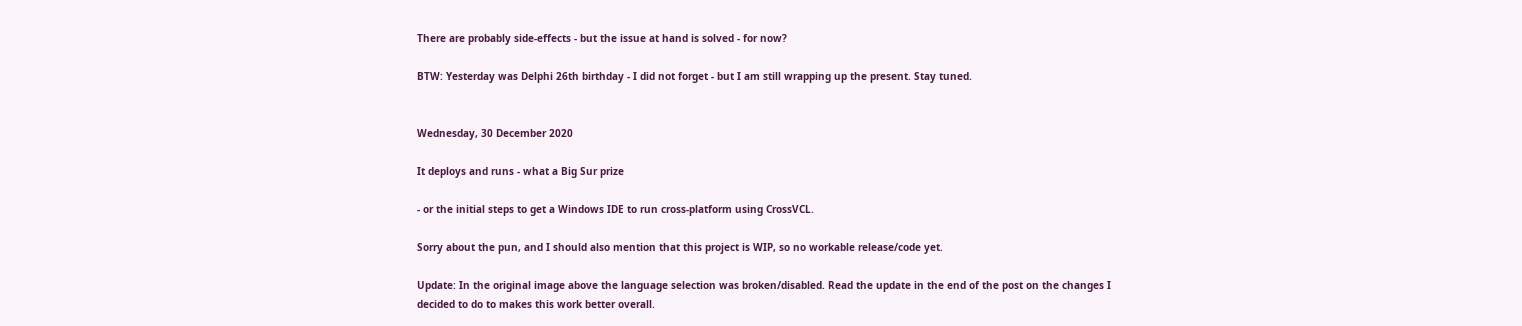There are probably side-effects - but the issue at hand is solved - for now?

BTW: Yesterday was Delphi 26th birthday - I did not forget - but I am still wrapping up the present. Stay tuned.


Wednesday, 30 December 2020

It deploys and runs - what a Big Sur prize

- or the initial steps to get a Windows IDE to run cross-platform using CrossVCL.

Sorry about the pun, and I should also mention that this project is WIP, so no workable release/code yet.

Update: In the original image above the language selection was broken/disabled. Read the update in the end of the post on the changes I decided to do to makes this work better overall.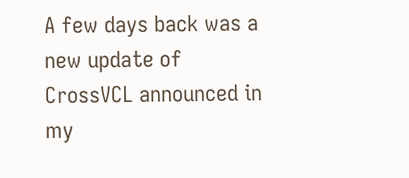A few days back was a new update of CrossVCL announced in my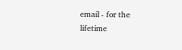email - for the lifetime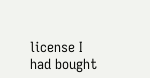license I had bought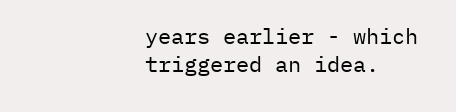years earlier - which triggered an idea.